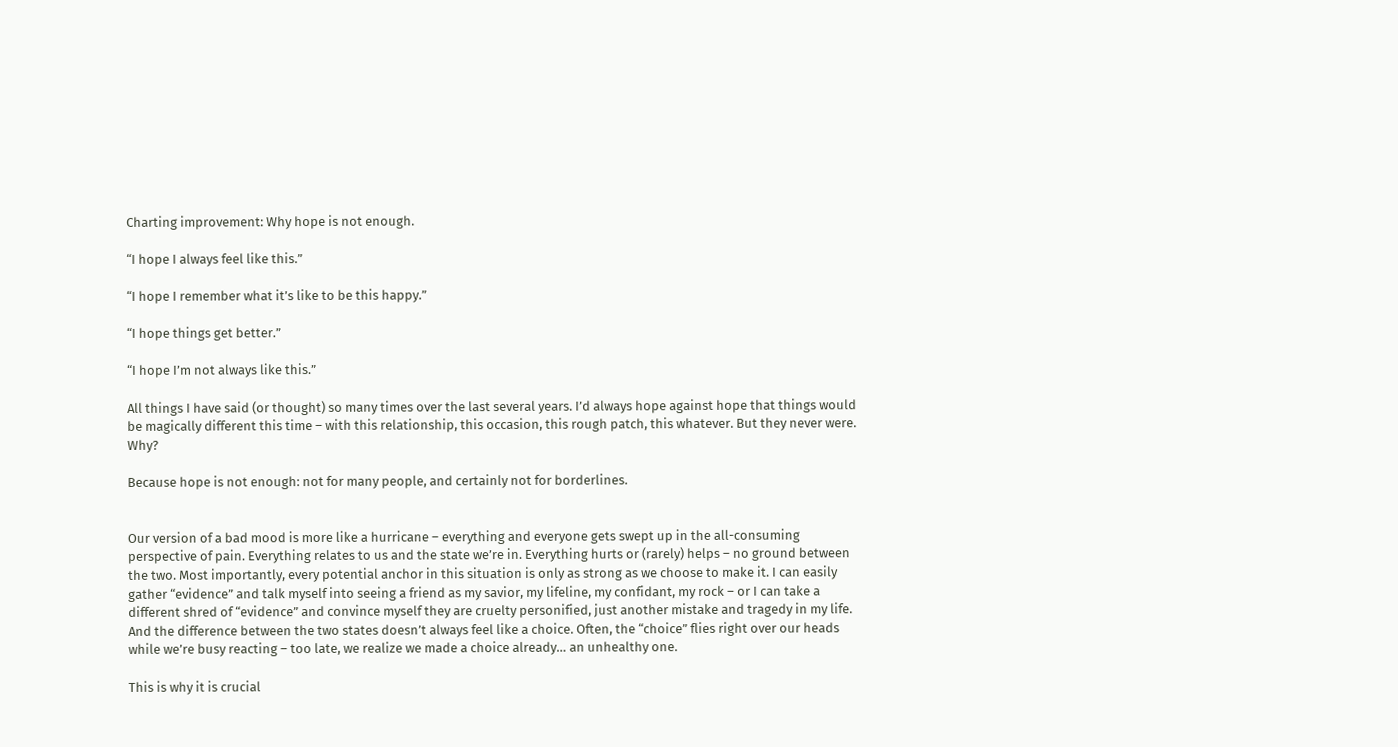Charting improvement: Why hope is not enough.

“I hope I always feel like this.”

“I hope I remember what it’s like to be this happy.”

“I hope things get better.”

“I hope I’m not always like this.”

All things I have said (or thought) so many times over the last several years. I’d always hope against hope that things would be magically different this time – with this relationship, this occasion, this rough patch, this whatever. But they never were. Why?

Because hope is not enough: not for many people, and certainly not for borderlines.


Our version of a bad mood is more like a hurricane – everything and everyone gets swept up in the all-consuming perspective of pain. Everything relates to us and the state we’re in. Everything hurts or (rarely) helps – no ground between the two. Most importantly, every potential anchor in this situation is only as strong as we choose to make it. I can easily gather “evidence” and talk myself into seeing a friend as my savior, my lifeline, my confidant, my rock – or I can take a different shred of “evidence” and convince myself they are cruelty personified, just another mistake and tragedy in my life. And the difference between the two states doesn’t always feel like a choice. Often, the “choice” flies right over our heads while we’re busy reacting – too late, we realize we made a choice already… an unhealthy one.

This is why it is crucial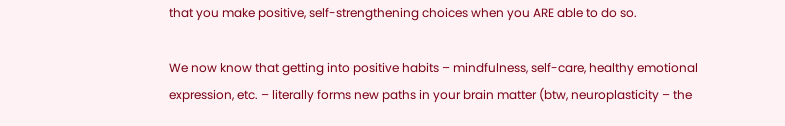that you make positive, self-strengthening choices when you ARE able to do so.

We now know that getting into positive habits – mindfulness, self-care, healthy emotional expression, etc. – literally forms new paths in your brain matter (btw, neuroplasticity – the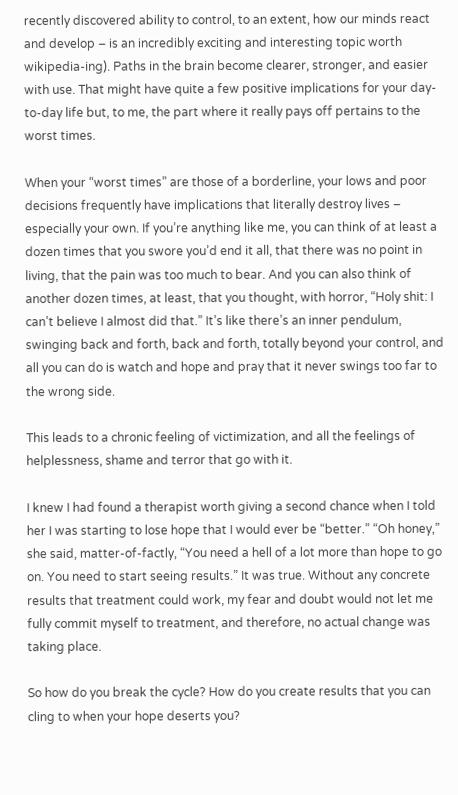recently discovered ability to control, to an extent, how our minds react and develop – is an incredibly exciting and interesting topic worth wikipedia-ing). Paths in the brain become clearer, stronger, and easier with use. That might have quite a few positive implications for your day-to-day life but, to me, the part where it really pays off pertains to the worst times.

When your “worst times” are those of a borderline, your lows and poor decisions frequently have implications that literally destroy lives – especially your own. If you’re anything like me, you can think of at least a dozen times that you swore you’d end it all, that there was no point in living, that the pain was too much to bear. And you can also think of another dozen times, at least, that you thought, with horror, “Holy shit: I can’t believe I almost did that.” It’s like there’s an inner pendulum, swinging back and forth, back and forth, totally beyond your control, and all you can do is watch and hope and pray that it never swings too far to the wrong side.

This leads to a chronic feeling of victimization, and all the feelings of helplessness, shame and terror that go with it.

I knew I had found a therapist worth giving a second chance when I told her I was starting to lose hope that I would ever be “better.” “Oh honey,” she said, matter-of-factly, “You need a hell of a lot more than hope to go on. You need to start seeing results.” It was true. Without any concrete results that treatment could work, my fear and doubt would not let me fully commit myself to treatment, and therefore, no actual change was taking place.

So how do you break the cycle? How do you create results that you can cling to when your hope deserts you?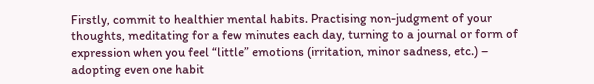Firstly, commit to healthier mental habits. Practising non-judgment of your thoughts, meditating for a few minutes each day, turning to a journal or form of expression when you feel “little” emotions (irritation, minor sadness, etc.) – adopting even one habit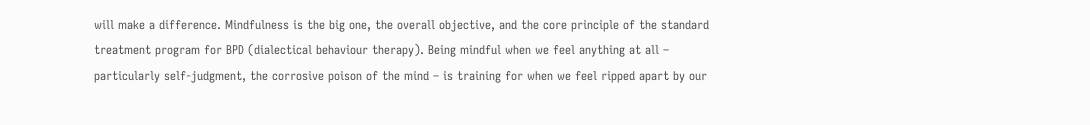will make a difference. Mindfulness is the big one, the overall objective, and the core principle of the standard treatment program for BPD (dialectical behaviour therapy). Being mindful when we feel anything at all – particularly self-judgment, the corrosive poison of the mind – is training for when we feel ripped apart by our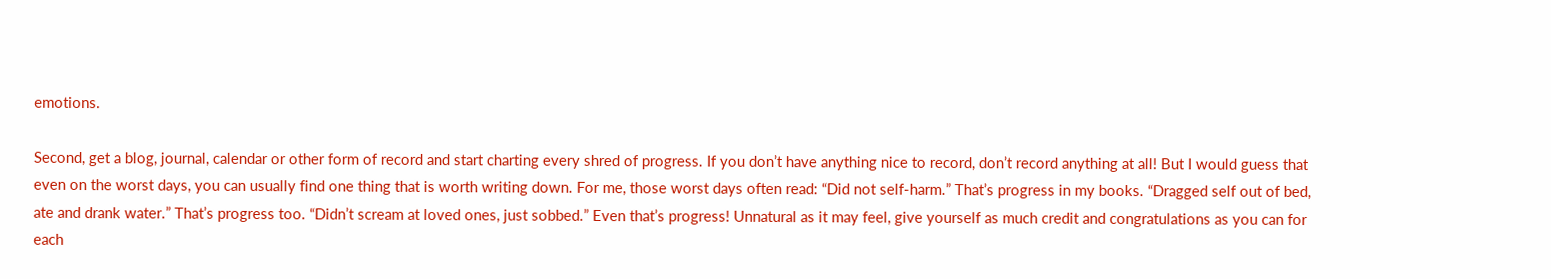emotions.

Second, get a blog, journal, calendar or other form of record and start charting every shred of progress. If you don’t have anything nice to record, don’t record anything at all! But I would guess that even on the worst days, you can usually find one thing that is worth writing down. For me, those worst days often read: “Did not self-harm.” That’s progress in my books. “Dragged self out of bed, ate and drank water.” That’s progress too. “Didn’t scream at loved ones, just sobbed.” Even that’s progress! Unnatural as it may feel, give yourself as much credit and congratulations as you can for each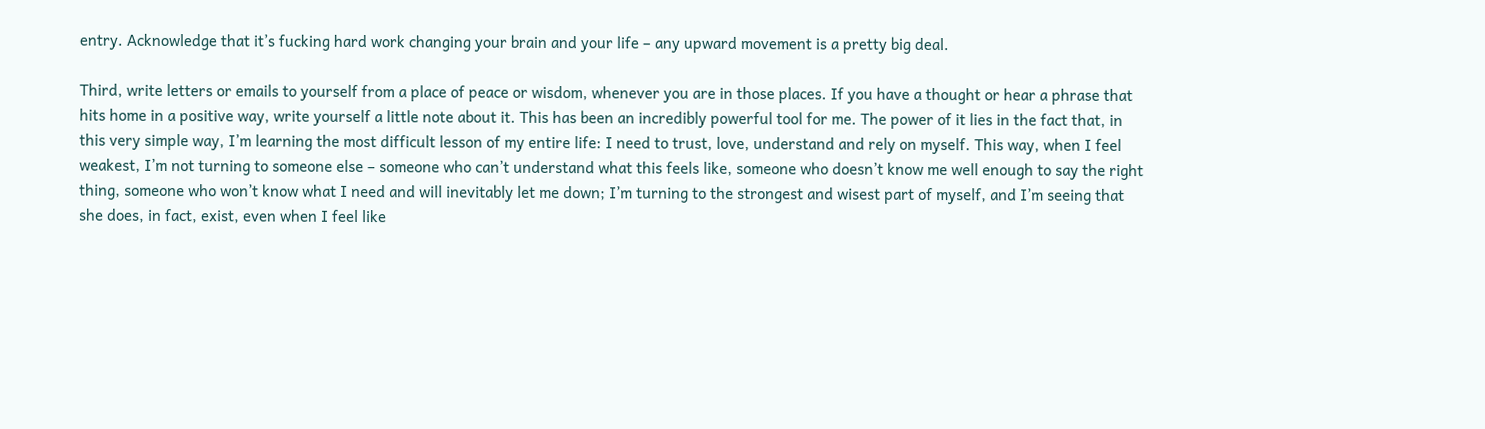entry. Acknowledge that it’s fucking hard work changing your brain and your life – any upward movement is a pretty big deal.

Third, write letters or emails to yourself from a place of peace or wisdom, whenever you are in those places. If you have a thought or hear a phrase that hits home in a positive way, write yourself a little note about it. This has been an incredibly powerful tool for me. The power of it lies in the fact that, in this very simple way, I’m learning the most difficult lesson of my entire life: I need to trust, love, understand and rely on myself. This way, when I feel weakest, I’m not turning to someone else – someone who can’t understand what this feels like, someone who doesn’t know me well enough to say the right thing, someone who won’t know what I need and will inevitably let me down; I’m turning to the strongest and wisest part of myself, and I’m seeing that she does, in fact, exist, even when I feel like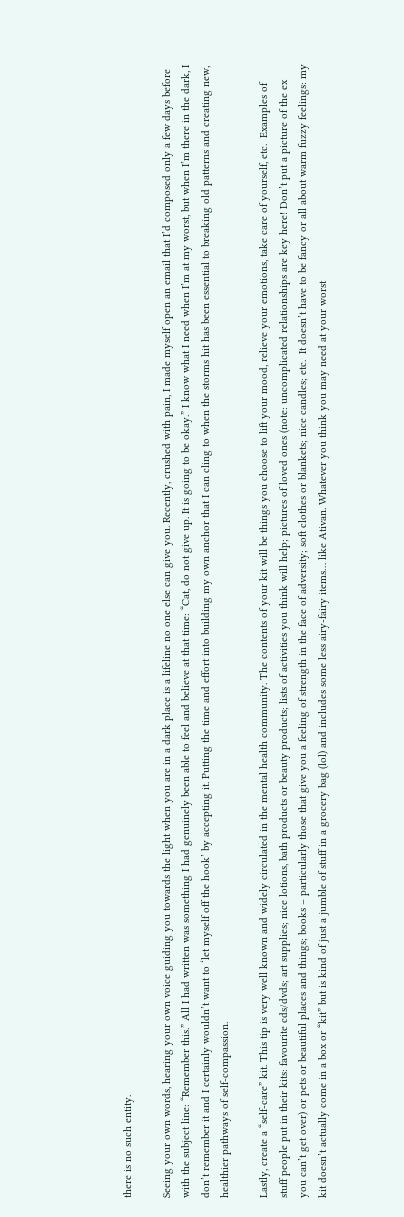there is no such entity.

Seeing your own words, hearing your own voice guiding you towards the light when you are in a dark place is a lifeline no one else can give you. Recently, crushed with pain, I made myself open an email that I’d composed only a few days before with the subject line: “Remember this.” All I had written was something I had genuinely been able to feel and believe at that time: “Cat, do not give up. It is going to be okay.” I know what I need when I’m at my worst, but when I’m there in the dark, I don’t remember it and I certainly wouldn’t want to ‘let myself off the hook’ by accepting it. Putting the time and effort into building my own anchor that I can cling to when the storms hit has been essential to breaking old patterns and creating new, healthier pathways of self-compassion.

Lastly, create a “self-care” kit. This tip is very well known and widely circulated in the mental health community. The contents of your kit will be things you choose to lift your mood, relieve your emotions, take care of yourself, etc.  Examples of stuff people put in their kits: favourite cds/dvds; art supplies; nice lotions, bath products or beauty products; lists of activities you think will help; pictures of loved ones (note: uncomplicated relationships are key here! Don’t put a picture of the ex you can’t get over) or pets or beautiful places and things; books – particularly those that give you a feeling of strength in the face of adversity; soft clothes or blankets; nice candles; etc.  It doesn’t have to be fancy or all about warm fuzzy feelings: my kit doesn’t actually come in a box or “kit” but is kind of just a jumble of stuff in a grocery bag (lol) and includes some less airy-fairy items… like Ativan. Whatever you think you may need at your worst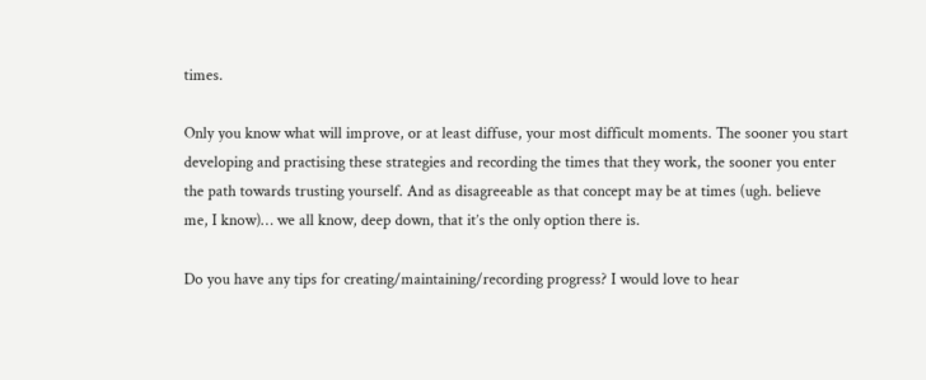times.

Only you know what will improve, or at least diffuse, your most difficult moments. The sooner you start developing and practising these strategies and recording the times that they work, the sooner you enter the path towards trusting yourself. And as disagreeable as that concept may be at times (ugh. believe me, I know)… we all know, deep down, that it’s the only option there is.

Do you have any tips for creating/maintaining/recording progress? I would love to hear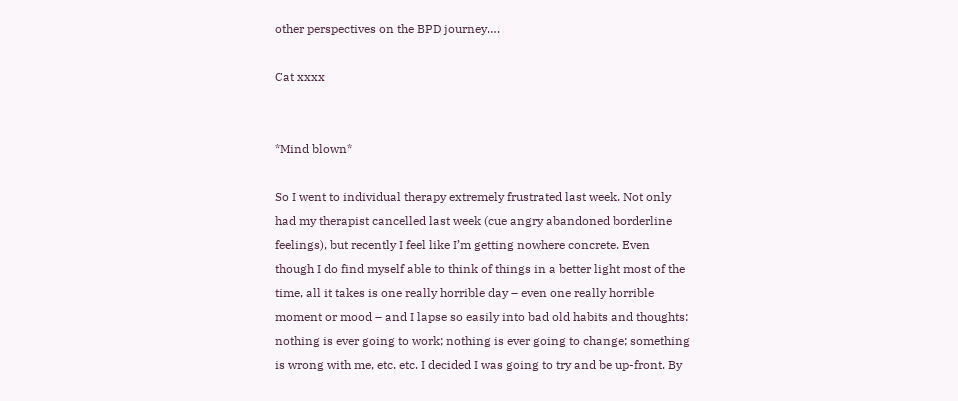other perspectives on the BPD journey….

Cat xxxx


*Mind blown*

So I went to individual therapy extremely frustrated last week. Not only had my therapist cancelled last week (cue angry abandoned borderline feelings), but recently I feel like I’m getting nowhere concrete. Even though I do find myself able to think of things in a better light most of the time, all it takes is one really horrible day – even one really horrible moment or mood – and I lapse so easily into bad old habits and thoughts: nothing is ever going to work; nothing is ever going to change; something is wrong with me, etc. etc. I decided I was going to try and be up-front. By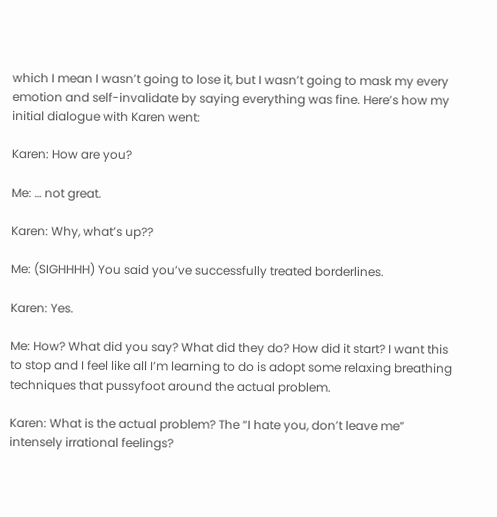which I mean I wasn’t going to lose it, but I wasn’t going to mask my every emotion and self-invalidate by saying everything was fine. Here’s how my initial dialogue with Karen went:

Karen: How are you?

Me: … not great.

Karen: Why, what’s up??

Me: (SIGHHHH) You said you’ve successfully treated borderlines.

Karen: Yes.

Me: How? What did you say? What did they do? How did it start? I want this to stop and I feel like all I’m learning to do is adopt some relaxing breathing techniques that pussyfoot around the actual problem.

Karen: What is the actual problem? The “I hate you, don’t leave me” intensely irrational feelings?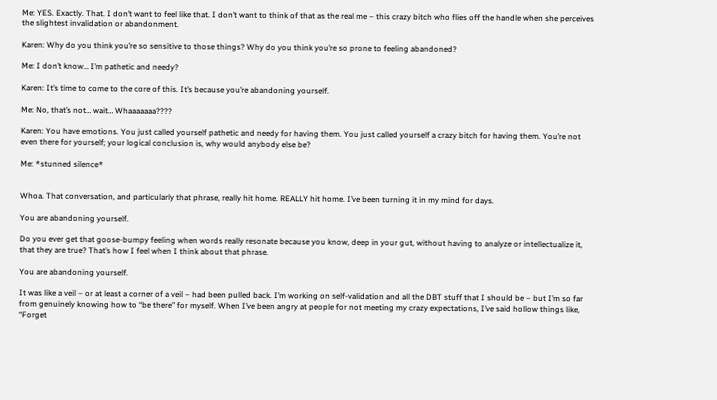Me: YES. Exactly. That. I don’t want to feel like that. I don’t want to think of that as the real me – this crazy bitch who flies off the handle when she perceives the slightest invalidation or abandonment.

Karen: Why do you think you’re so sensitive to those things? Why do you think you’re so prone to feeling abandoned?

Me: I don’t know… I’m pathetic and needy?

Karen: It’s time to come to the core of this. It’s because you’re abandoning yourself.

Me: No, that’s not… wait… Whaaaaaaa????

Karen: You have emotions. You just called yourself pathetic and needy for having them. You just called yourself a crazy bitch for having them. You’re not even there for yourself; your logical conclusion is, why would anybody else be?

Me: *stunned silence*


Whoa. That conversation, and particularly that phrase, really hit home. REALLY hit home. I’ve been turning it in my mind for days.

You are abandoning yourself.

Do you ever get that goose-bumpy feeling when words really resonate because you know, deep in your gut, without having to analyze or intellectualize it, that they are true? That’s how I feel when I think about that phrase.

You are abandoning yourself.

It was like a veil – or at least a corner of a veil – had been pulled back. I’m working on self-validation and all the DBT stuff that I should be – but I’m so far from genuinely knowing how to “be there” for myself. When I’ve been angry at people for not meeting my crazy expectations, I’ve said hollow things like, “Forget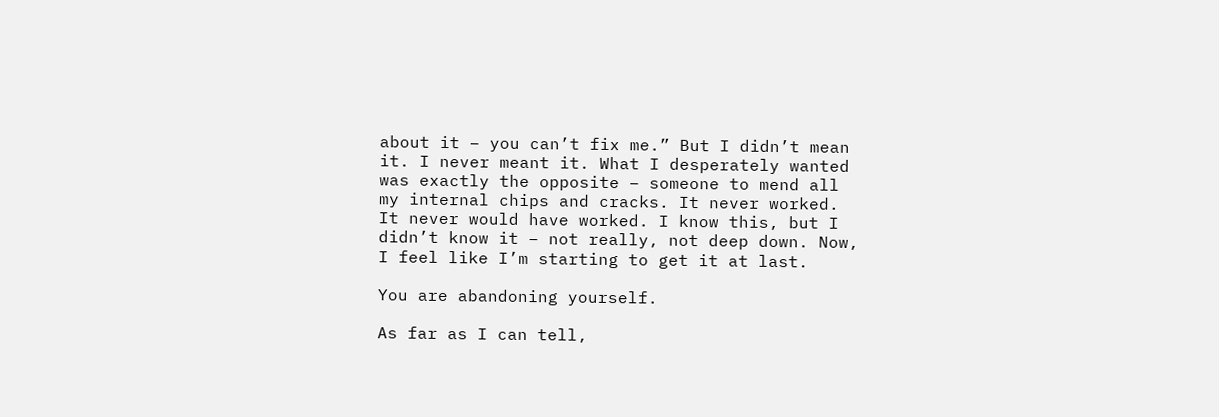about it – you can’t fix me.” But I didn’t mean it. I never meant it. What I desperately wanted was exactly the opposite – someone to mend all my internal chips and cracks. It never worked. It never would have worked. I know this, but I didn’t know it – not really, not deep down. Now, I feel like I’m starting to get it at last.

You are abandoning yourself.

As far as I can tell,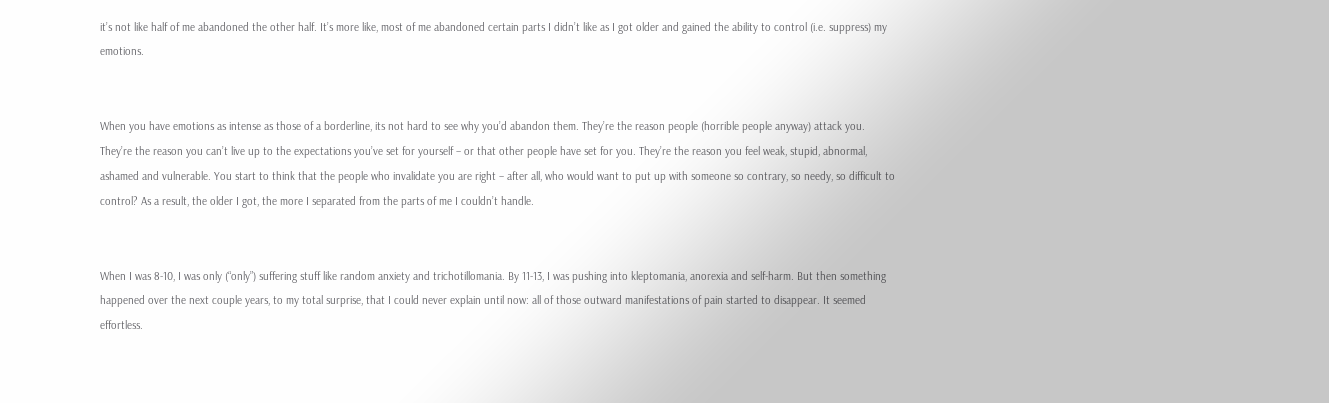it’s not like half of me abandoned the other half. It’s more like, most of me abandoned certain parts I didn’t like as I got older and gained the ability to control (i.e. suppress) my emotions.


When you have emotions as intense as those of a borderline, its not hard to see why you’d abandon them. They’re the reason people (horrible people anyway) attack you. They’re the reason you can’t live up to the expectations you’ve set for yourself – or that other people have set for you. They’re the reason you feel weak, stupid, abnormal, ashamed and vulnerable. You start to think that the people who invalidate you are right – after all, who would want to put up with someone so contrary, so needy, so difficult to control? As a result, the older I got, the more I separated from the parts of me I couldn’t handle.


When I was 8-10, I was only (“only”) suffering stuff like random anxiety and trichotillomania. By 11-13, I was pushing into kleptomania, anorexia and self-harm. But then something happened over the next couple years, to my total surprise, that I could never explain until now: all of those outward manifestations of pain started to disappear. It seemed effortless.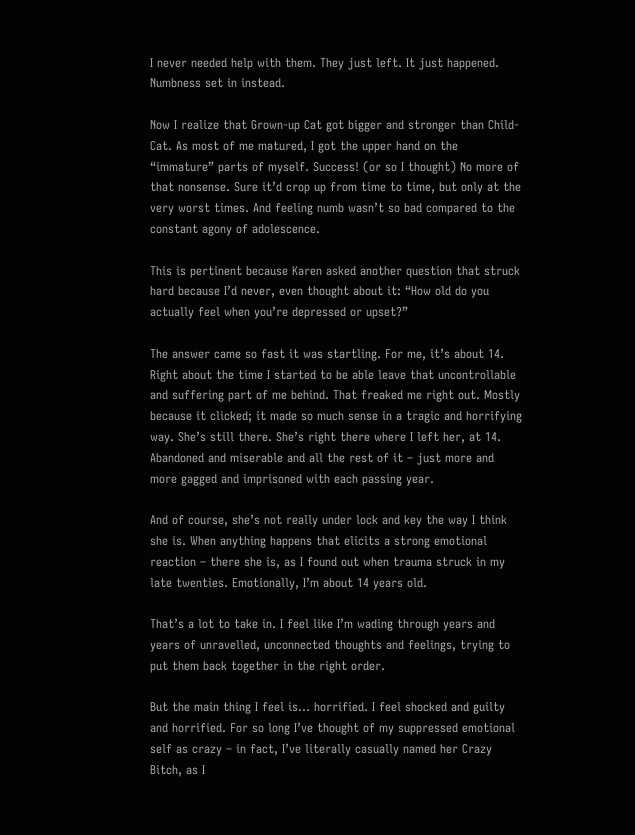I never needed help with them. They just left. It just happened. Numbness set in instead.

Now I realize that Grown-up Cat got bigger and stronger than Child-Cat. As most of me matured, I got the upper hand on the “immature” parts of myself. Success! (or so I thought) No more of that nonsense. Sure it’d crop up from time to time, but only at the very worst times. And feeling numb wasn’t so bad compared to the constant agony of adolescence.

This is pertinent because Karen asked another question that struck hard because I’d never, even thought about it: “How old do you actually feel when you’re depressed or upset?”

The answer came so fast it was startling. For me, it’s about 14. Right about the time I started to be able leave that uncontrollable and suffering part of me behind. That freaked me right out. Mostly because it clicked; it made so much sense in a tragic and horrifying way. She’s still there. She’s right there where I left her, at 14. Abandoned and miserable and all the rest of it – just more and more gagged and imprisoned with each passing year.

And of course, she’s not really under lock and key the way I think she is. When anything happens that elicits a strong emotional reaction – there she is, as I found out when trauma struck in my late twenties. Emotionally, I’m about 14 years old.

That’s a lot to take in. I feel like I’m wading through years and years of unravelled, unconnected thoughts and feelings, trying to put them back together in the right order.

But the main thing I feel is… horrified. I feel shocked and guilty and horrified. For so long I’ve thought of my suppressed emotional self as crazy – in fact, I’ve literally casually named her Crazy Bitch, as I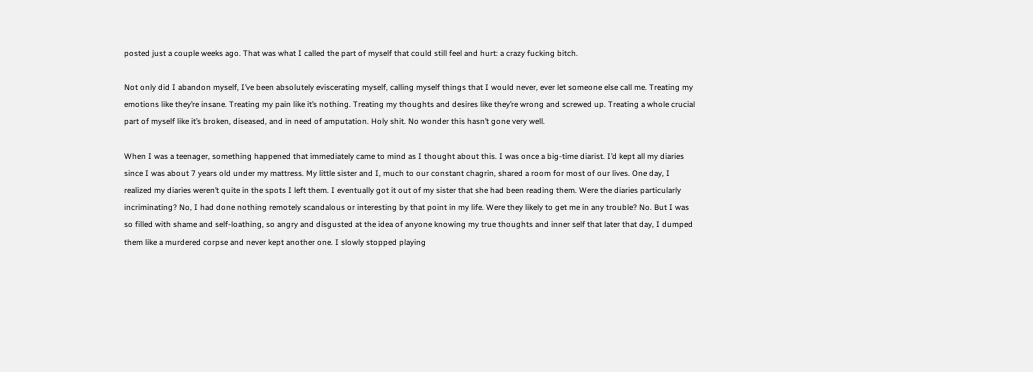posted just a couple weeks ago. That was what I called the part of myself that could still feel and hurt: a crazy fucking bitch.

Not only did I abandon myself, I’ve been absolutely eviscerating myself, calling myself things that I would never, ever let someone else call me. Treating my emotions like they’re insane. Treating my pain like it’s nothing. Treating my thoughts and desires like they’re wrong and screwed up. Treating a whole crucial part of myself like it’s broken, diseased, and in need of amputation. Holy shit. No wonder this hasn’t gone very well.

When I was a teenager, something happened that immediately came to mind as I thought about this. I was once a big-time diarist. I’d kept all my diaries since I was about 7 years old under my mattress. My little sister and I, much to our constant chagrin, shared a room for most of our lives. One day, I realized my diaries weren’t quite in the spots I left them. I eventually got it out of my sister that she had been reading them. Were the diaries particularly incriminating? No, I had done nothing remotely scandalous or interesting by that point in my life. Were they likely to get me in any trouble? No. But I was so filled with shame and self-loathing, so angry and disgusted at the idea of anyone knowing my true thoughts and inner self that later that day, I dumped them like a murdered corpse and never kept another one. I slowly stopped playing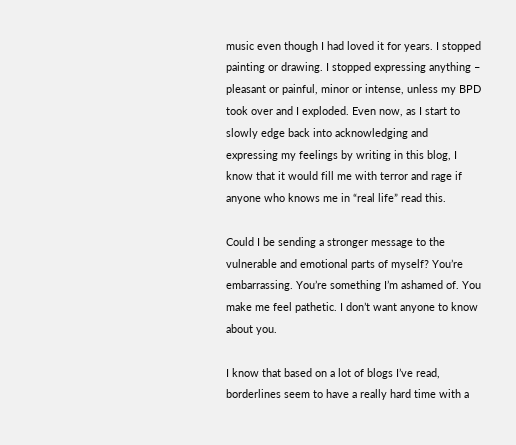music even though I had loved it for years. I stopped painting or drawing. I stopped expressing anything – pleasant or painful, minor or intense, unless my BPD took over and I exploded. Even now, as I start to slowly edge back into acknowledging and expressing my feelings by writing in this blog, I know that it would fill me with terror and rage if anyone who knows me in “real life” read this.

Could I be sending a stronger message to the vulnerable and emotional parts of myself? You’re embarrassing. You’re something I’m ashamed of. You make me feel pathetic. I don’t want anyone to know about you.

I know that based on a lot of blogs I’ve read, borderlines seem to have a really hard time with a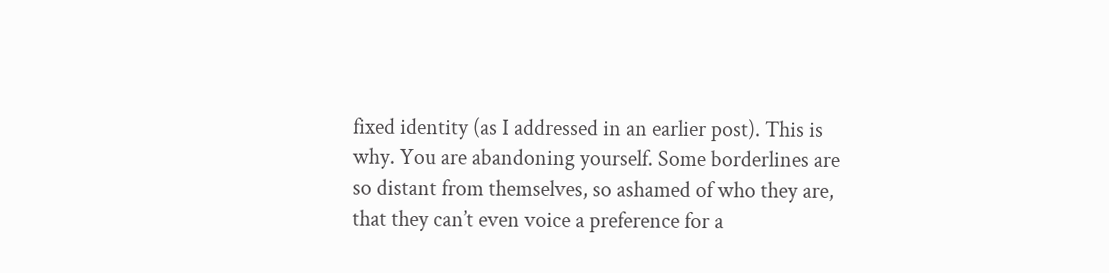fixed identity (as I addressed in an earlier post). This is why. You are abandoning yourself. Some borderlines are so distant from themselves, so ashamed of who they are, that they can’t even voice a preference for a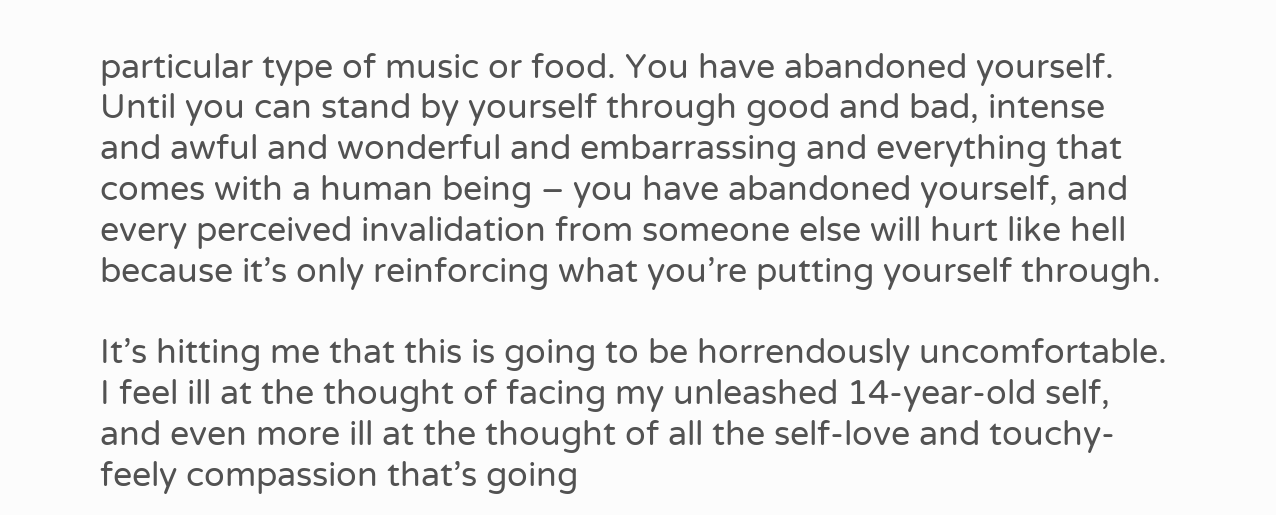particular type of music or food. You have abandoned yourself. Until you can stand by yourself through good and bad, intense and awful and wonderful and embarrassing and everything that comes with a human being – you have abandoned yourself, and every perceived invalidation from someone else will hurt like hell because it’s only reinforcing what you’re putting yourself through.

It’s hitting me that this is going to be horrendously uncomfortable. I feel ill at the thought of facing my unleashed 14-year-old self, and even more ill at the thought of all the self-love and touchy-feely compassion that’s going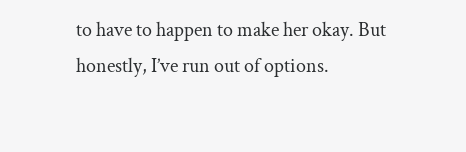to have to happen to make her okay. But honestly, I’ve run out of options.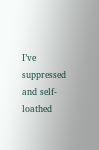I’ve suppressed and self-loathed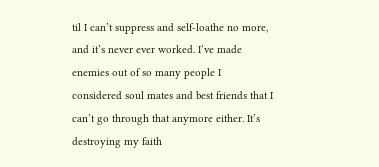til I can’t suppress and self-loathe no more, and it’s never ever worked. I’ve made enemies out of so many people I considered soul mates and best friends that I can’t go through that anymore either. It’s destroying my faith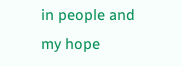in people and my hope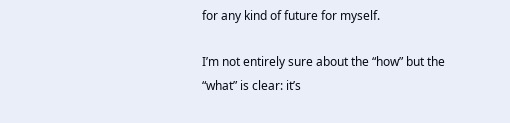for any kind of future for myself.

I’m not entirely sure about the “how” but the “what” is clear: it’s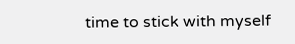time to stick with myself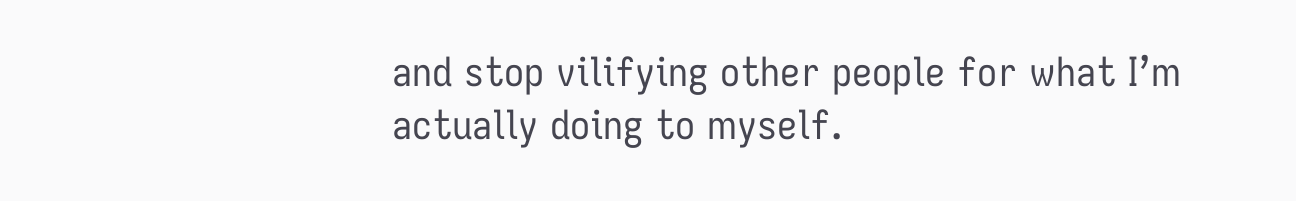and stop vilifying other people for what I’m actually doing to myself.